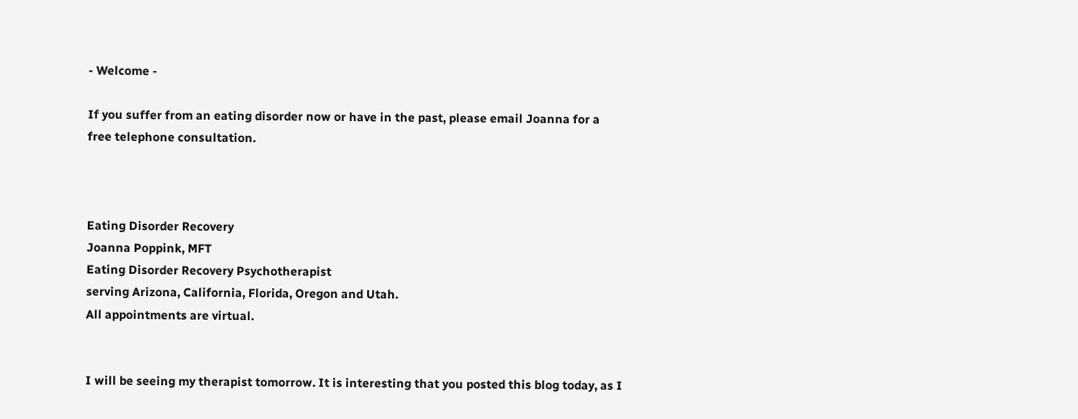- Welcome -

If you suffer from an eating disorder now or have in the past, please email Joanna for a free telephone consultation.



Eating Disorder Recovery
Joanna Poppink, MFT
Eating Disorder Recovery Psychotherapist
serving Arizona, California, Florida, Oregon and Utah.
All appointments are virtual.


I will be seeing my therapist tomorrow. It is interesting that you posted this blog today, as I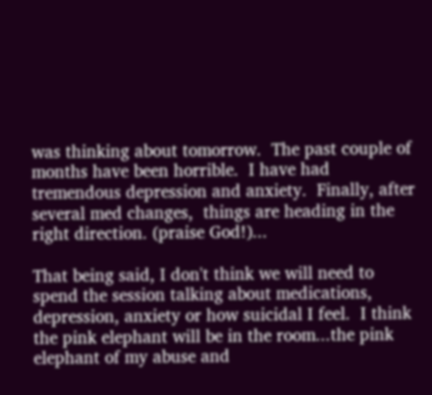was thinking about tomorrow.  The past couple of months have been horrible.  I have had tremendous depression and anxiety.  Finally, after several med changes,  things are heading in the right direction. (praise God!)...

That being said, I don't think we will need to spend the session talking about medications, depression, anxiety or how suicidal I feel.  I think the pink elephant will be in the room...the pink elephant of my abuse and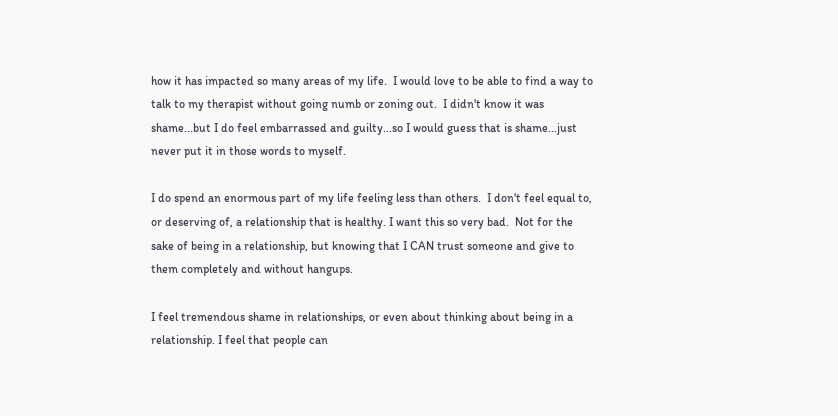how it has impacted so many areas of my life.  I would love to be able to find a way to talk to my therapist without going numb or zoning out.  I didn't know it was shame...but I do feel embarrassed and guilty...so I would guess that is shame...just never put it in those words to myself.

I do spend an enormous part of my life feeling less than others.  I don't feel equal to, or deserving of, a relationship that is healthy. I want this so very bad.  Not for the sake of being in a relationship, but knowing that I CAN trust someone and give to them completely and without hangups.

I feel tremendous shame in relationships, or even about thinking about being in a relationship. I feel that people can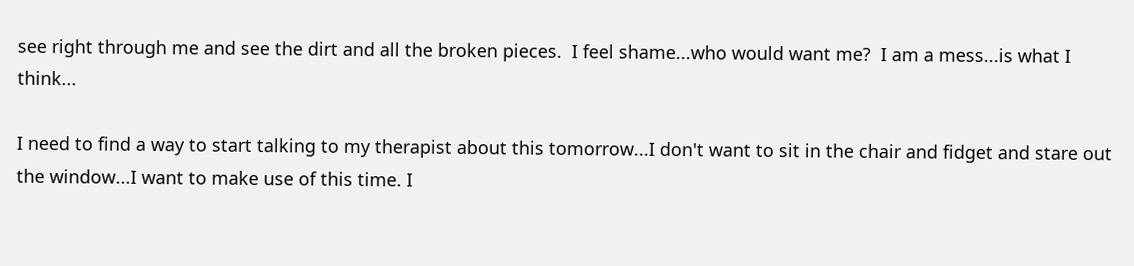see right through me and see the dirt and all the broken pieces.  I feel shame...who would want me?  I am a mess...is what I think...

I need to find a way to start talking to my therapist about this tomorrow...I don't want to sit in the chair and fidget and stare out the window...I want to make use of this time. I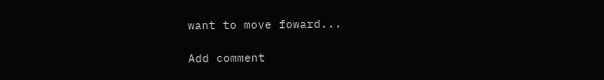want to move foward...

Add comment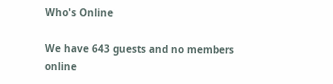Who's Online

We have 643 guests and no members online